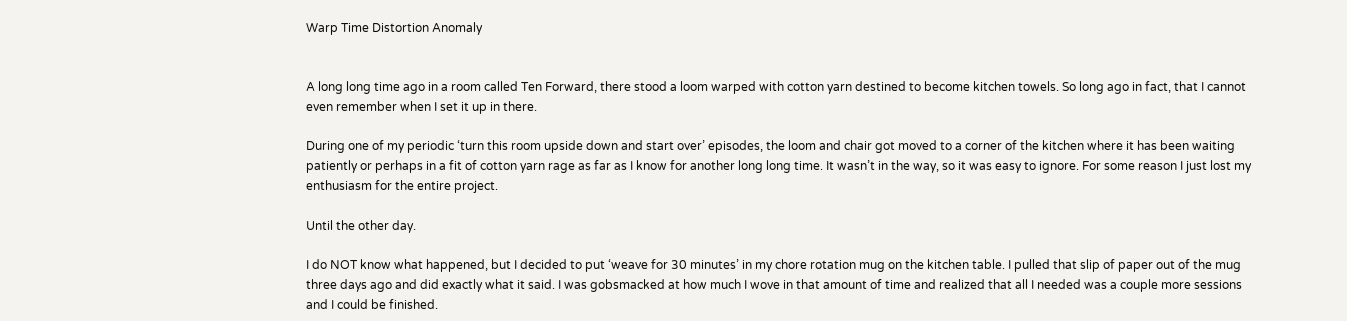Warp Time Distortion Anomaly


A long long time ago in a room called Ten Forward, there stood a loom warped with cotton yarn destined to become kitchen towels. So long ago in fact, that I cannot even remember when I set it up in there.

During one of my periodic ‘turn this room upside down and start over’ episodes, the loom and chair got moved to a corner of the kitchen where it has been waiting patiently or perhaps in a fit of cotton yarn rage as far as I know for another long long time. It wasn’t in the way, so it was easy to ignore. For some reason I just lost my enthusiasm for the entire project.

Until the other day.

I do NOT know what happened, but I decided to put ‘weave for 30 minutes’ in my chore rotation mug on the kitchen table. I pulled that slip of paper out of the mug three days ago and did exactly what it said. I was gobsmacked at how much I wove in that amount of time and realized that all I needed was a couple more sessions and I could be finished.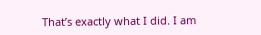That’s exactly what I did. I am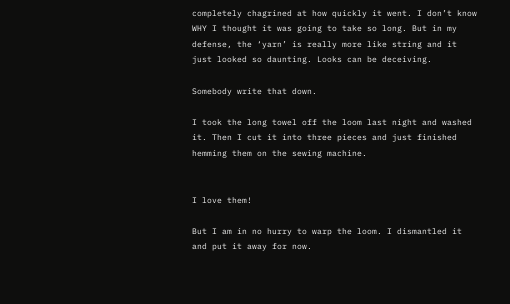completely chagrined at how quickly it went. I don’t know WHY I thought it was going to take so long. But in my defense, the ‘yarn’ is really more like string and it just looked so daunting. Looks can be deceiving.

Somebody write that down.

I took the long towel off the loom last night and washed it. Then I cut it into three pieces and just finished hemming them on the sewing machine.


I love them!

But I am in no hurry to warp the loom. I dismantled it and put it away for now.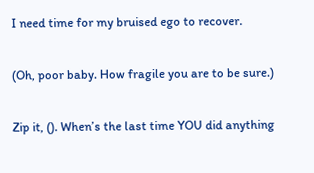I need time for my bruised ego to recover.

(Oh, poor baby. How fragile you are to be sure.)

Zip it, (). When’s the last time YOU did anything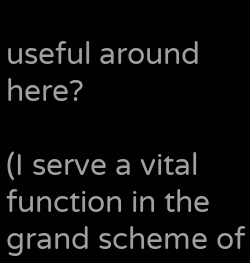useful around here?

(I serve a vital function in the grand scheme of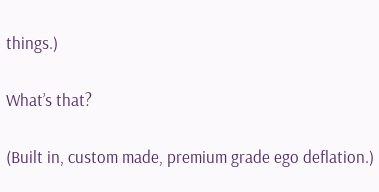things.)

What’s that?

(Built in, custom made, premium grade ego deflation.)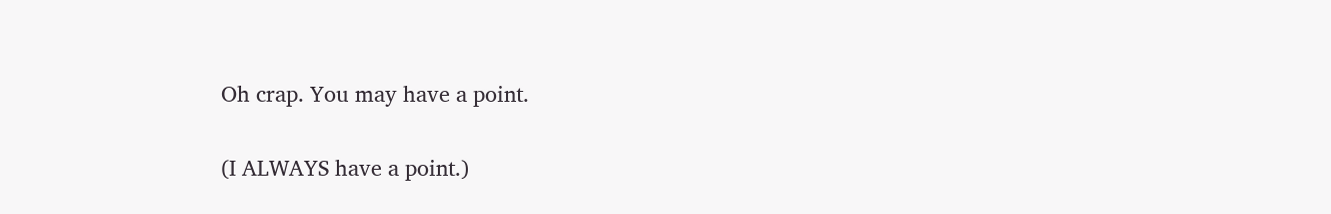Oh crap. You may have a point.

(I ALWAYS have a point.)